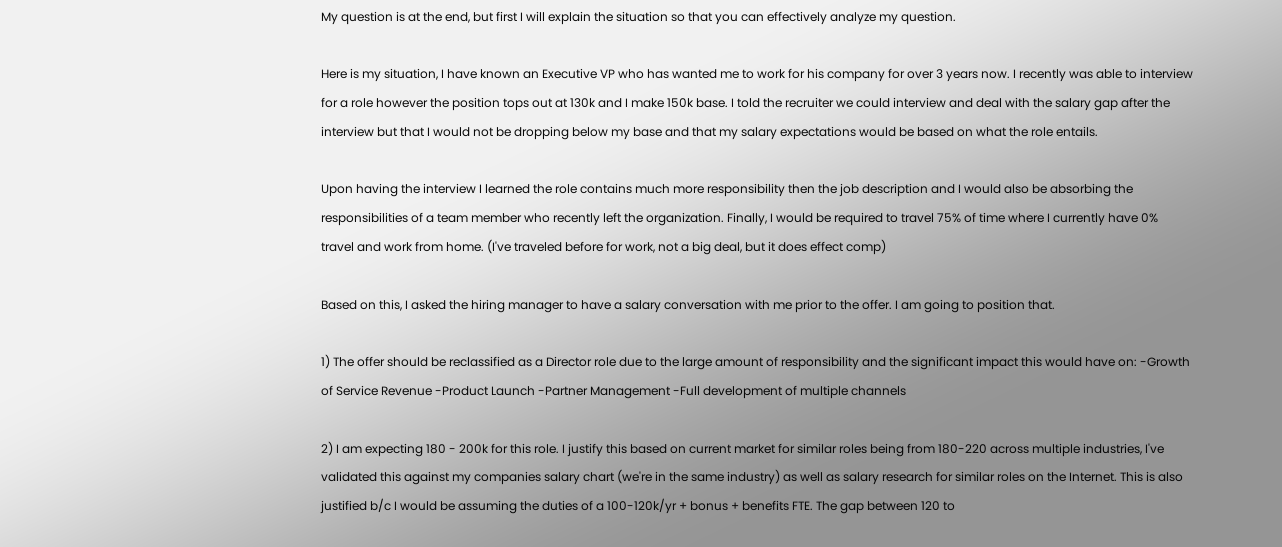My question is at the end, but first I will explain the situation so that you can effectively analyze my question.

Here is my situation, I have known an Executive VP who has wanted me to work for his company for over 3 years now. I recently was able to interview for a role however the position tops out at 130k and I make 150k base. I told the recruiter we could interview and deal with the salary gap after the interview but that I would not be dropping below my base and that my salary expectations would be based on what the role entails.

Upon having the interview I learned the role contains much more responsibility then the job description and I would also be absorbing the responsibilities of a team member who recently left the organization. Finally, I would be required to travel 75% of time where I currently have 0% travel and work from home. (I've traveled before for work, not a big deal, but it does effect comp)

Based on this, I asked the hiring manager to have a salary conversation with me prior to the offer. I am going to position that.

1) The offer should be reclassified as a Director role due to the large amount of responsibility and the significant impact this would have on: -Growth of Service Revenue -Product Launch -Partner Management -Full development of multiple channels

2) I am expecting 180 - 200k for this role. I justify this based on current market for similar roles being from 180-220 across multiple industries, I've validated this against my companies salary chart (we're in the same industry) as well as salary research for similar roles on the Internet. This is also justified b/c I would be assuming the duties of a 100-120k/yr + bonus + benefits FTE. The gap between 120 to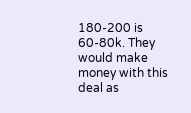180-200 is 60-80k. They would make money with this deal as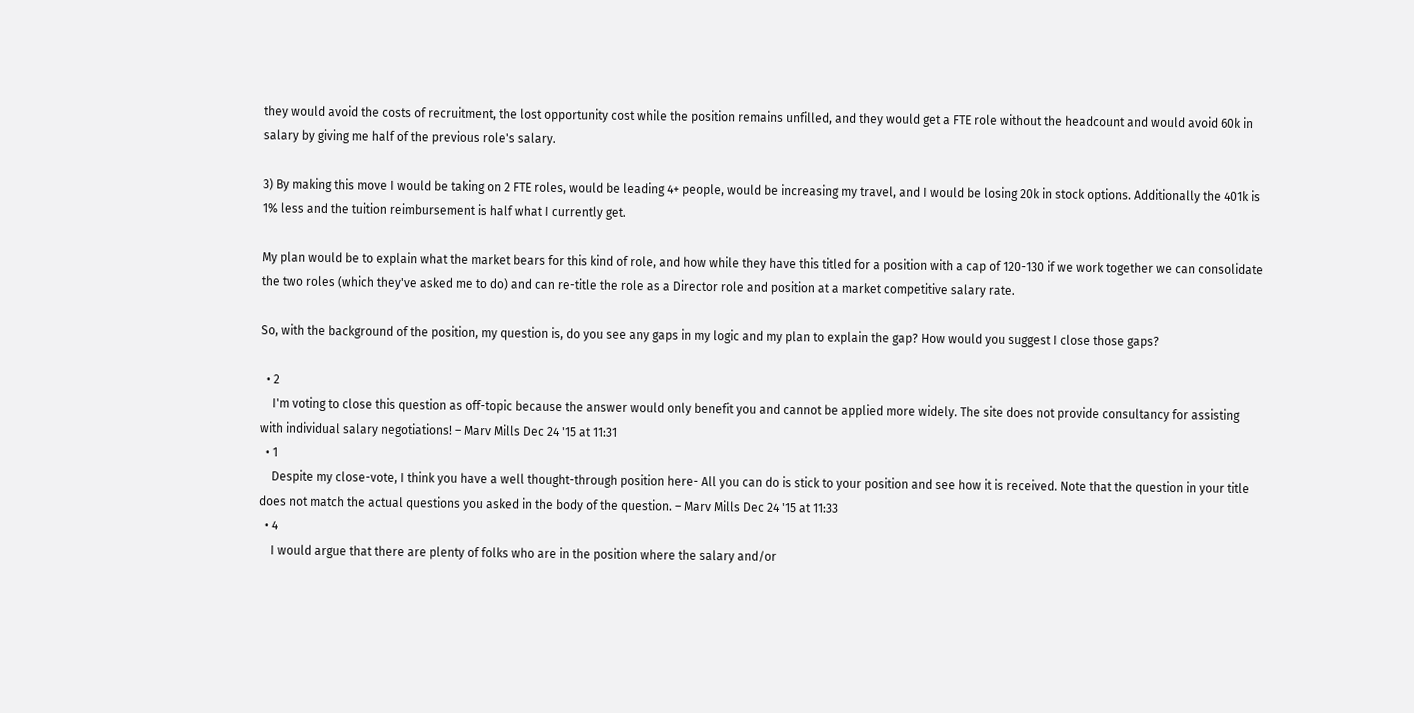they would avoid the costs of recruitment, the lost opportunity cost while the position remains unfilled, and they would get a FTE role without the headcount and would avoid 60k in salary by giving me half of the previous role's salary.

3) By making this move I would be taking on 2 FTE roles, would be leading 4+ people, would be increasing my travel, and I would be losing 20k in stock options. Additionally the 401k is 1% less and the tuition reimbursement is half what I currently get.

My plan would be to explain what the market bears for this kind of role, and how while they have this titled for a position with a cap of 120-130 if we work together we can consolidate the two roles (which they've asked me to do) and can re-title the role as a Director role and position at a market competitive salary rate.

So, with the background of the position, my question is, do you see any gaps in my logic and my plan to explain the gap? How would you suggest I close those gaps?

  • 2
    I'm voting to close this question as off-topic because the answer would only benefit you and cannot be applied more widely. The site does not provide consultancy for assisting with individual salary negotiations! – Marv Mills Dec 24 '15 at 11:31
  • 1
    Despite my close-vote, I think you have a well thought-through position here- All you can do is stick to your position and see how it is received. Note that the question in your title does not match the actual questions you asked in the body of the question. – Marv Mills Dec 24 '15 at 11:33
  • 4
    I would argue that there are plenty of folks who are in the position where the salary and/or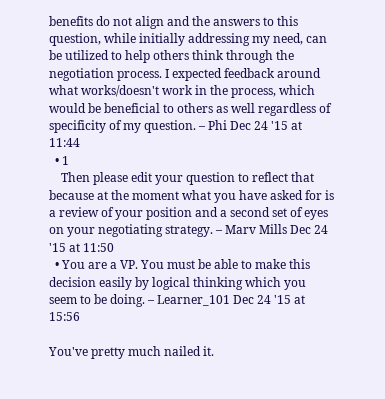benefits do not align and the answers to this question, while initially addressing my need, can be utilized to help others think through the negotiation process. I expected feedback around what works/doesn't work in the process, which would be beneficial to others as well regardless of specificity of my question. – Phi Dec 24 '15 at 11:44
  • 1
    Then please edit your question to reflect that because at the moment what you have asked for is a review of your position and a second set of eyes on your negotiating strategy. – Marv Mills Dec 24 '15 at 11:50
  • You are a VP. You must be able to make this decision easily by logical thinking which you seem to be doing. – Learner_101 Dec 24 '15 at 15:56

You've pretty much nailed it.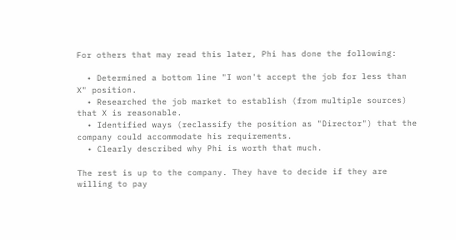For others that may read this later, Phi has done the following:

  • Determined a bottom line "I won't accept the job for less than X" position.
  • Researched the job market to establish (from multiple sources) that X is reasonable.
  • Identified ways (reclassify the position as "Director") that the company could accommodate his requirements.
  • Clearly described why Phi is worth that much.

The rest is up to the company. They have to decide if they are willing to pay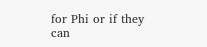for Phi or if they can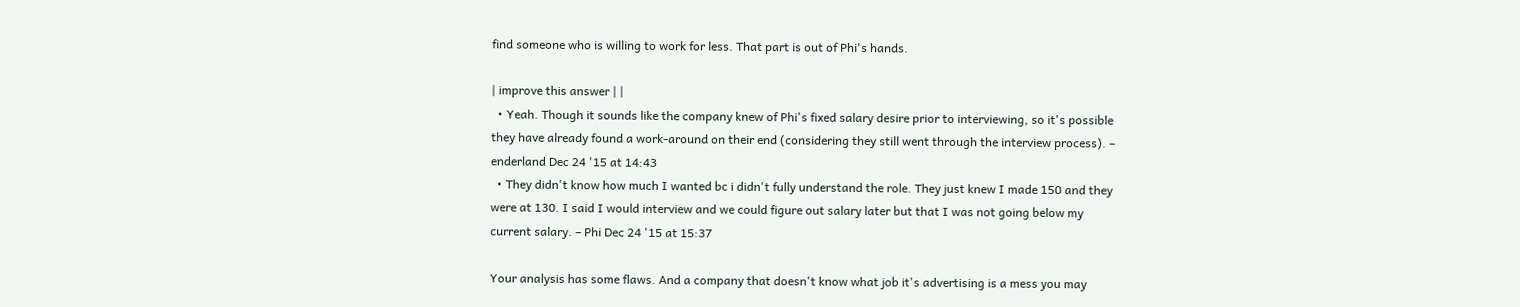find someone who is willing to work for less. That part is out of Phi's hands.

| improve this answer | |
  • Yeah. Though it sounds like the company knew of Phi's fixed salary desire prior to interviewing, so it's possible they have already found a work-around on their end (considering they still went through the interview process). – enderland Dec 24 '15 at 14:43
  • They didn't know how much I wanted bc i didn't fully understand the role. They just knew I made 150 and they were at 130. I said I would interview and we could figure out salary later but that I was not going below my current salary. – Phi Dec 24 '15 at 15:37

Your analysis has some flaws. And a company that doesn't know what job it's advertising is a mess you may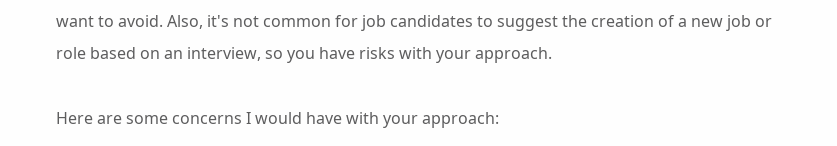want to avoid. Also, it's not common for job candidates to suggest the creation of a new job or role based on an interview, so you have risks with your approach.

Here are some concerns I would have with your approach: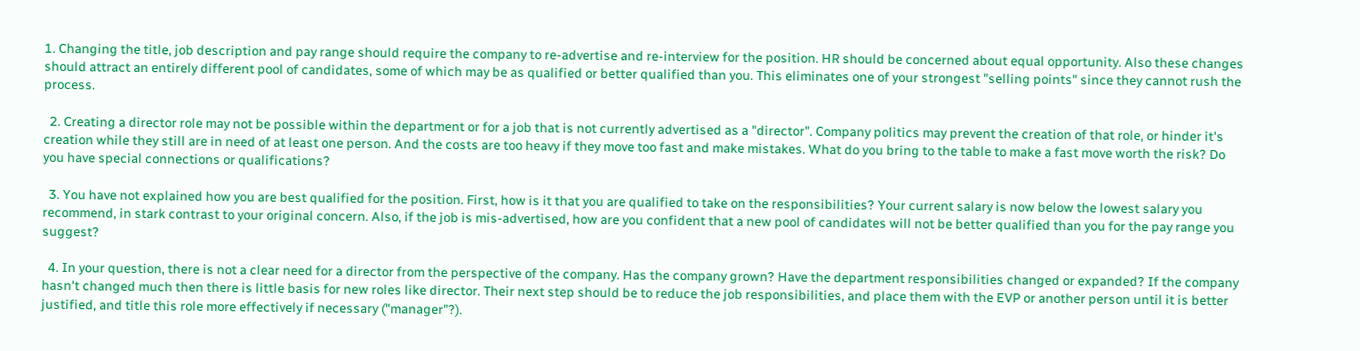1. Changing the title, job description and pay range should require the company to re-advertise and re-interview for the position. HR should be concerned about equal opportunity. Also these changes should attract an entirely different pool of candidates, some of which may be as qualified or better qualified than you. This eliminates one of your strongest "selling points" since they cannot rush the process.

  2. Creating a director role may not be possible within the department or for a job that is not currently advertised as a "director". Company politics may prevent the creation of that role, or hinder it's creation while they still are in need of at least one person. And the costs are too heavy if they move too fast and make mistakes. What do you bring to the table to make a fast move worth the risk? Do you have special connections or qualifications?

  3. You have not explained how you are best qualified for the position. First, how is it that you are qualified to take on the responsibilities? Your current salary is now below the lowest salary you recommend, in stark contrast to your original concern. Also, if the job is mis-advertised, how are you confident that a new pool of candidates will not be better qualified than you for the pay range you suggest?

  4. In your question, there is not a clear need for a director from the perspective of the company. Has the company grown? Have the department responsibilities changed or expanded? If the company hasn't changed much then there is little basis for new roles like director. Their next step should be to reduce the job responsibilities, and place them with the EVP or another person until it is better justified, and title this role more effectively if necessary ("manager"?).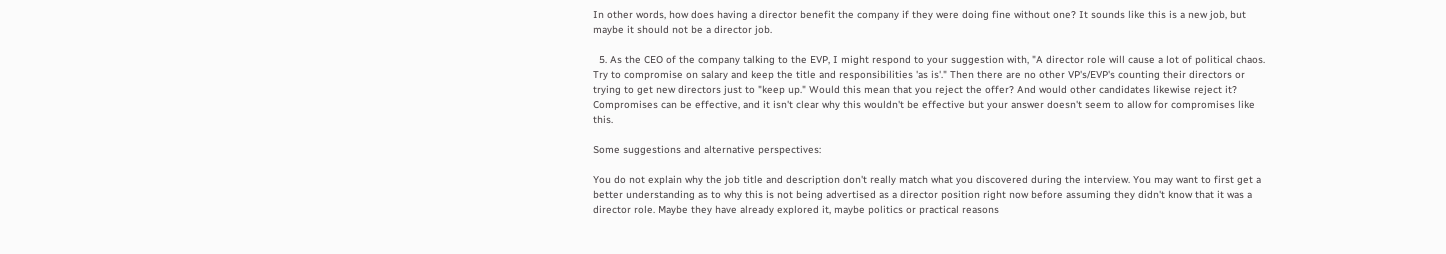In other words, how does having a director benefit the company if they were doing fine without one? It sounds like this is a new job, but maybe it should not be a director job.

  5. As the CEO of the company talking to the EVP, I might respond to your suggestion with, "A director role will cause a lot of political chaos. Try to compromise on salary and keep the title and responsibilities 'as is'." Then there are no other VP's/EVP's counting their directors or trying to get new directors just to "keep up." Would this mean that you reject the offer? And would other candidates likewise reject it? Compromises can be effective, and it isn't clear why this wouldn't be effective but your answer doesn't seem to allow for compromises like this.

Some suggestions and alternative perspectives:

You do not explain why the job title and description don't really match what you discovered during the interview. You may want to first get a better understanding as to why this is not being advertised as a director position right now before assuming they didn't know that it was a director role. Maybe they have already explored it, maybe politics or practical reasons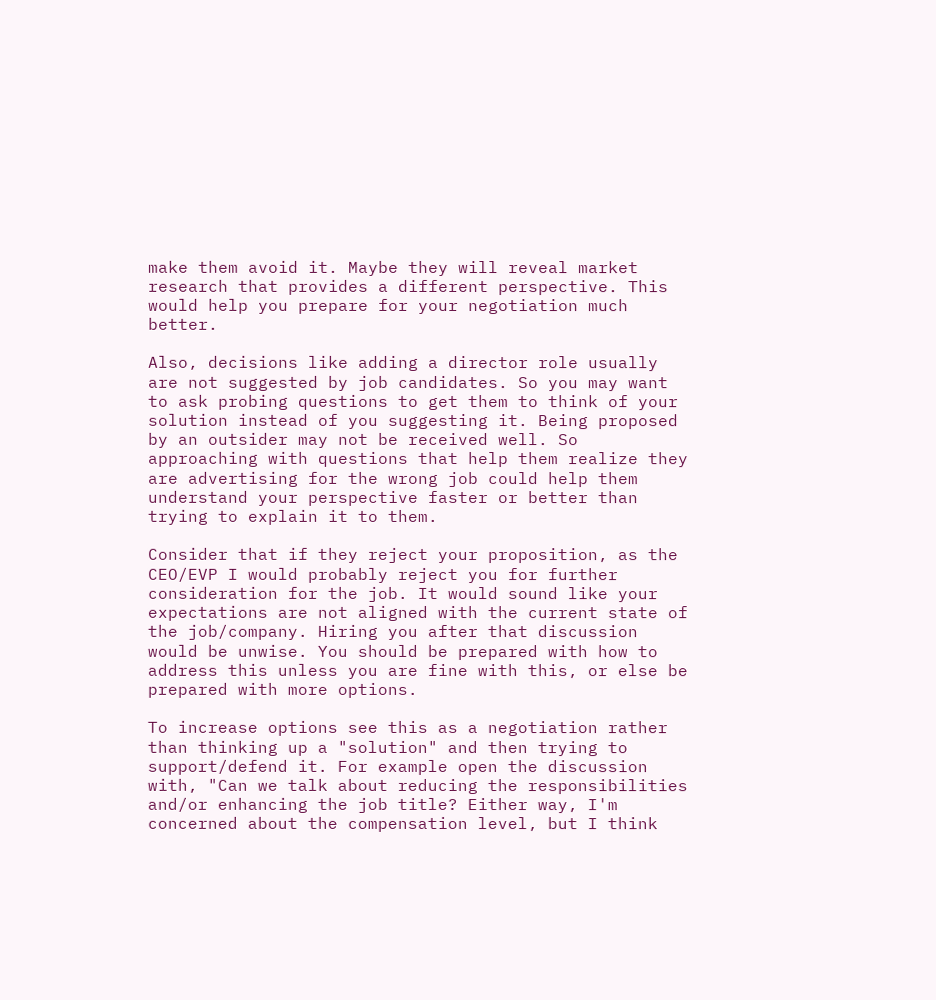make them avoid it. Maybe they will reveal market research that provides a different perspective. This would help you prepare for your negotiation much better.

Also, decisions like adding a director role usually are not suggested by job candidates. So you may want to ask probing questions to get them to think of your solution instead of you suggesting it. Being proposed by an outsider may not be received well. So approaching with questions that help them realize they are advertising for the wrong job could help them understand your perspective faster or better than trying to explain it to them.

Consider that if they reject your proposition, as the CEO/EVP I would probably reject you for further consideration for the job. It would sound like your expectations are not aligned with the current state of the job/company. Hiring you after that discussion would be unwise. You should be prepared with how to address this unless you are fine with this, or else be prepared with more options.

To increase options see this as a negotiation rather than thinking up a "solution" and then trying to support/defend it. For example open the discussion with, "Can we talk about reducing the responsibilities and/or enhancing the job title? Either way, I'm concerned about the compensation level, but I think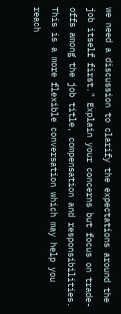we need a discussion to clarify the expectations around the job itself first." Explain your concerns but focus on trade-offs among the job title, compensation and responsibilities. This is a more flexible conversation which may help you reach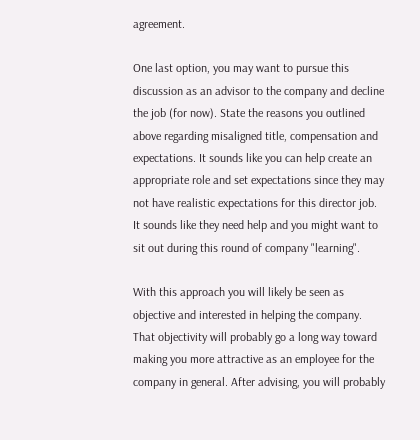agreement.

One last option, you may want to pursue this discussion as an advisor to the company and decline the job (for now). State the reasons you outlined above regarding misaligned title, compensation and expectations. It sounds like you can help create an appropriate role and set expectations since they may not have realistic expectations for this director job. It sounds like they need help and you might want to sit out during this round of company "learning".

With this approach you will likely be seen as objective and interested in helping the company. That objectivity will probably go a long way toward making you more attractive as an employee for the company in general. After advising, you will probably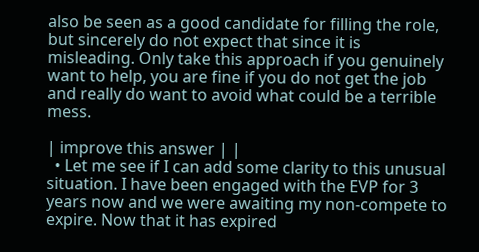also be seen as a good candidate for filling the role, but sincerely do not expect that since it is misleading. Only take this approach if you genuinely want to help, you are fine if you do not get the job and really do want to avoid what could be a terrible mess.

| improve this answer | |
  • Let me see if I can add some clarity to this unusual situation. I have been engaged with the EVP for 3 years now and we were awaiting my non-compete to expire. Now that it has expired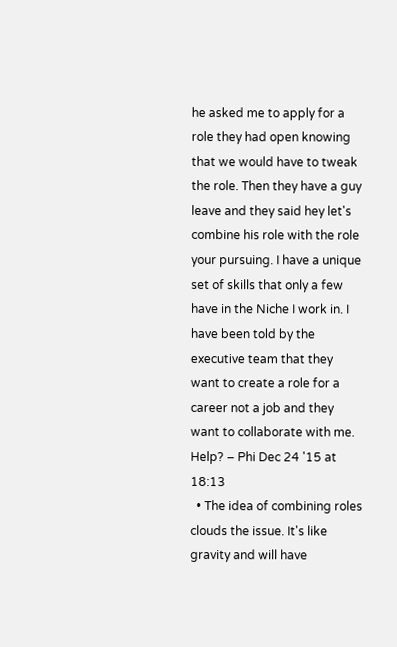he asked me to apply for a role they had open knowing that we would have to tweak the role. Then they have a guy leave and they said hey let's combine his role with the role your pursuing. I have a unique set of skills that only a few have in the Niche I work in. I have been told by the executive team that they want to create a role for a career not a job and they want to collaborate with me. Help? – Phi Dec 24 '15 at 18:13
  • The idea of combining roles clouds the issue. It's like gravity and will have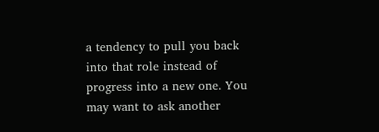a tendency to pull you back into that role instead of progress into a new one. You may want to ask another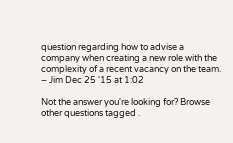question regarding how to advise a company when creating a new role with the complexity of a recent vacancy on the team. – Jim Dec 25 '15 at 1:02

Not the answer you're looking for? Browse other questions tagged .